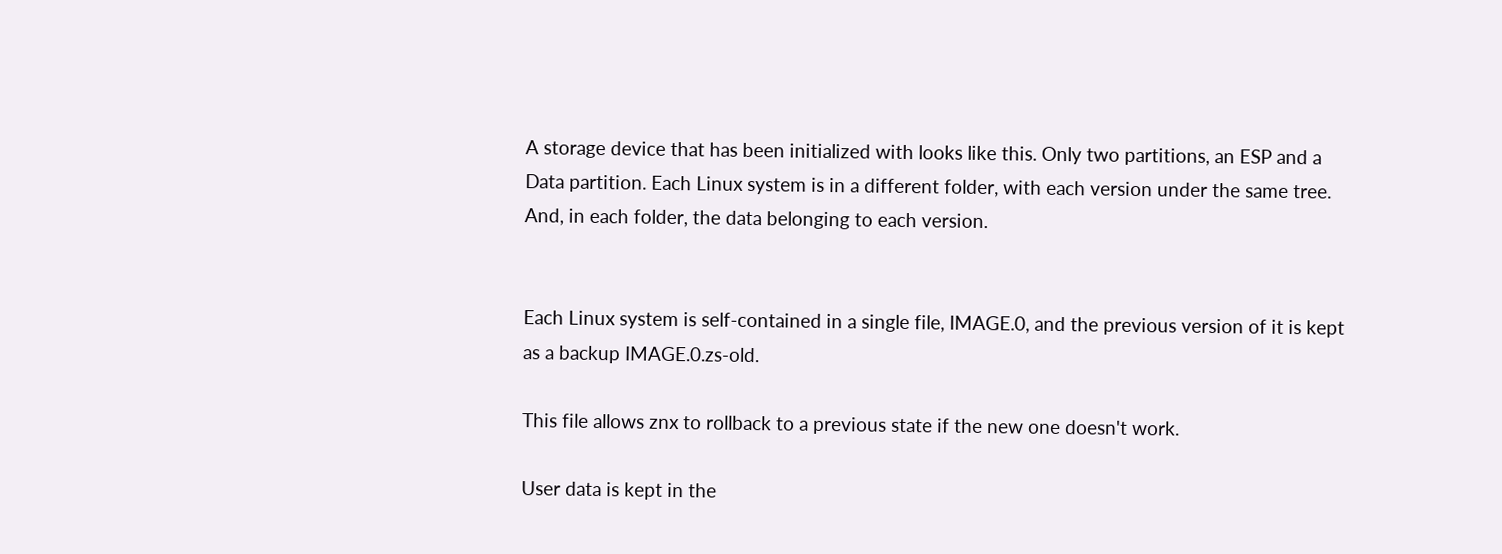A storage device that has been initialized with looks like this. Only two partitions, an ESP and a Data partition. Each Linux system is in a different folder, with each version under the same tree. And, in each folder, the data belonging to each version.


Each Linux system is self-contained in a single file, IMAGE.0, and the previous version of it is kept as a backup IMAGE.0.zs-old.

This file allows znx to rollback to a previous state if the new one doesn't work.

User data is kept in the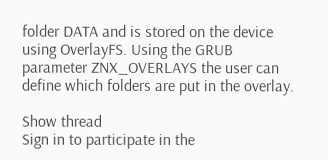folder DATA and is stored on the device using OverlayFS. Using the GRUB parameter ZNX_OVERLAYS the user can define which folders are put in the overlay.

Show thread
Sign in to participate in the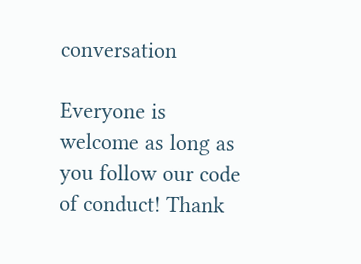conversation

Everyone is welcome as long as you follow our code of conduct! Thank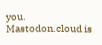you. Mastodon.cloud is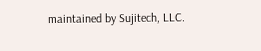maintained by Sujitech, LLC.